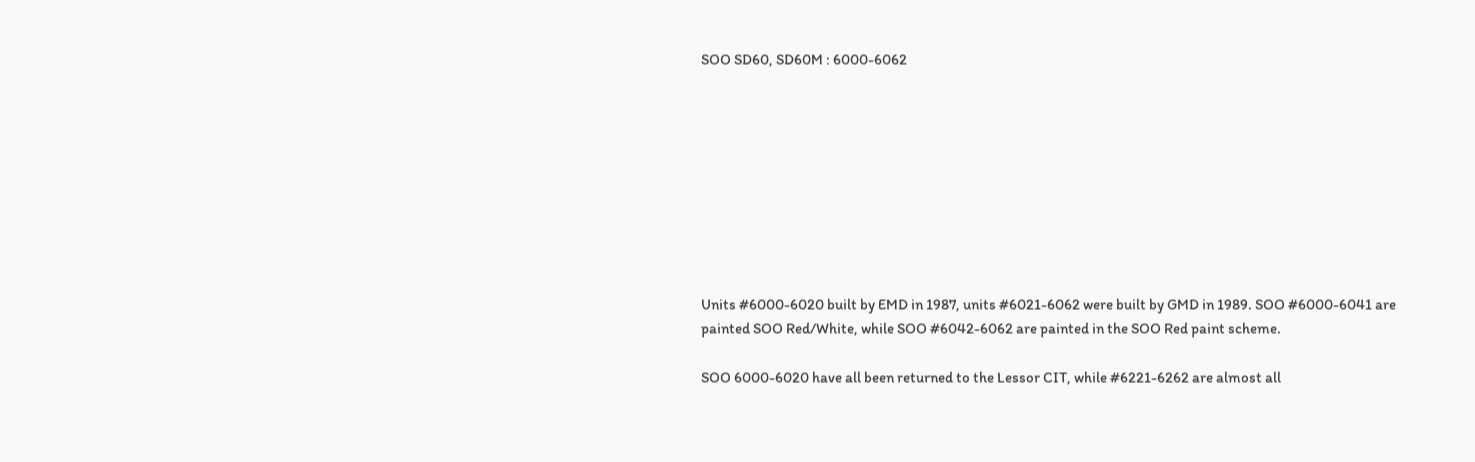SOO SD60, SD60M : 6000-6062









Units #6000-6020 built by EMD in 1987, units #6021-6062 were built by GMD in 1989. SOO #6000-6041 are painted SOO Red/White, while SOO #6042-6062 are painted in the SOO Red paint scheme.

SOO 6000-6020 have all been returned to the Lessor CIT, while #6221-6262 are almost all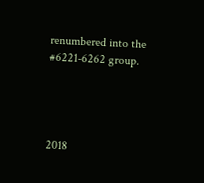renumbered into the #6221-6262 group.




2018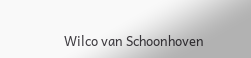Wilco van Schoonhoven